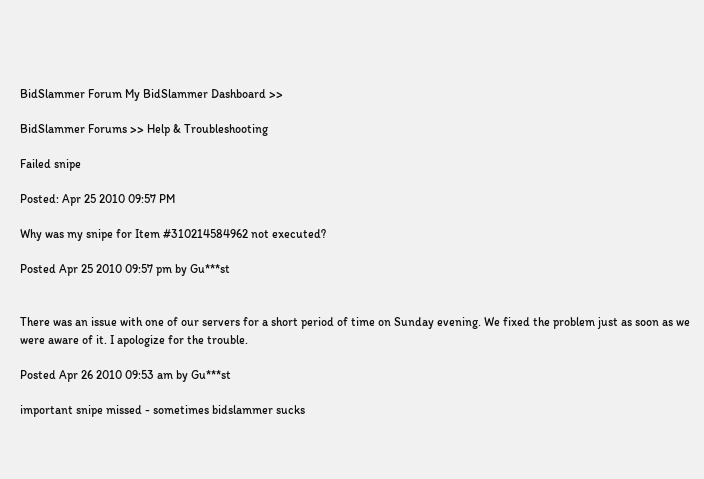BidSlammer Forum My BidSlammer Dashboard >>

BidSlammer Forums >> Help & Troubleshooting

Failed snipe

Posted: Apr 25 2010 09:57 PM

Why was my snipe for Item #310214584962 not executed?

Posted Apr 25 2010 09:57 pm by Gu***st


There was an issue with one of our servers for a short period of time on Sunday evening. We fixed the problem just as soon as we were aware of it. I apologize for the trouble.

Posted Apr 26 2010 09:53 am by Gu***st

important snipe missed - sometimes bidslammer sucks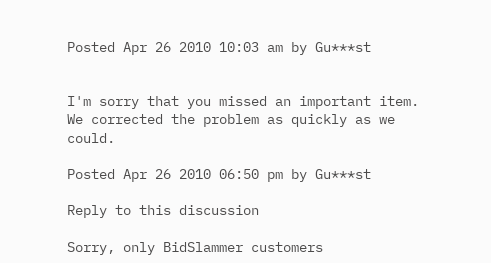Posted Apr 26 2010 10:03 am by Gu***st


I'm sorry that you missed an important item. We corrected the problem as quickly as we could.

Posted Apr 26 2010 06:50 pm by Gu***st

Reply to this discussion

Sorry, only BidSlammer customers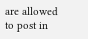are allowed to post in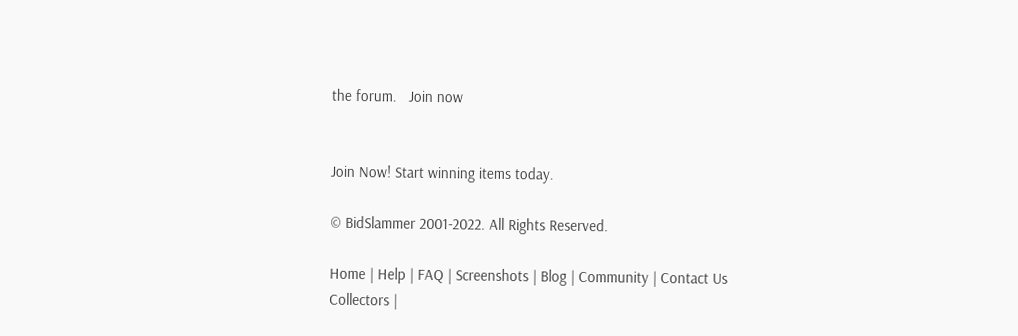the forum.   Join now


Join Now! Start winning items today.

© BidSlammer 2001-2022. All Rights Reserved.

Home | Help | FAQ | Screenshots | Blog | Community | Contact Us
Collectors |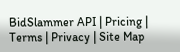BidSlammer API | Pricing | Terms | Privacy | Site Map